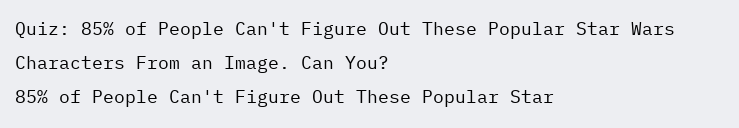Quiz: 85% of People Can't Figure Out These Popular Star Wars Characters From an Image. Can You?
85% of People Can't Figure Out These Popular Star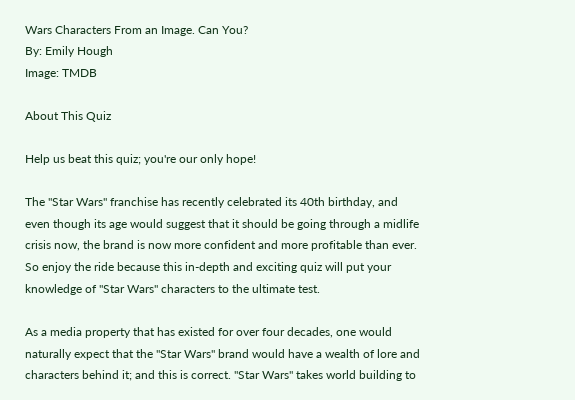Wars Characters From an Image. Can You?
By: Emily Hough
Image: TMDB

About This Quiz

Help us beat this quiz; you're our only hope!

The "Star Wars" franchise has recently celebrated its 40th birthday, and even though its age would suggest that it should be going through a midlife crisis now, the brand is now more confident and more profitable than ever. So enjoy the ride because this in-depth and exciting quiz will put your knowledge of "Star Wars" characters to the ultimate test.

As a media property that has existed for over four decades, one would naturally expect that the "Star Wars" brand would have a wealth of lore and characters behind it; and this is correct. "Star Wars" takes world building to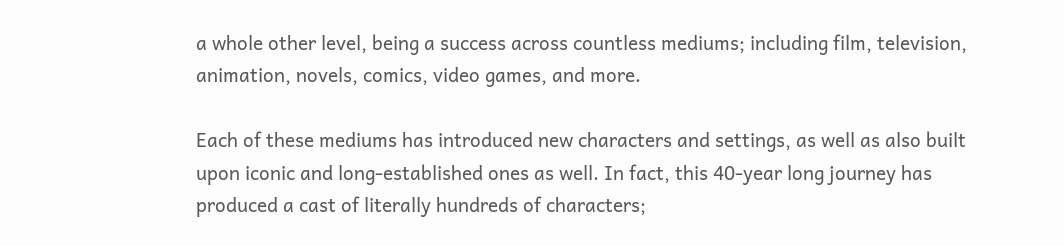a whole other level, being a success across countless mediums; including film, television, animation, novels, comics, video games, and more.

Each of these mediums has introduced new characters and settings, as well as also built upon iconic and long-established ones as well. In fact, this 40-year long journey has produced a cast of literally hundreds of characters;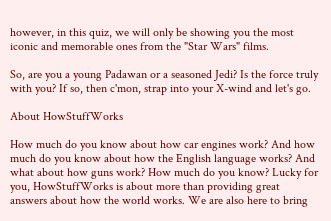however, in this quiz, we will only be showing you the most iconic and memorable ones from the "Star Wars" films.

So, are you a young Padawan or a seasoned Jedi? Is the force truly with you? If so, then c'mon, strap into your X-wind and let's go.

About HowStuffWorks

How much do you know about how car engines work? And how much do you know about how the English language works? And what about how guns work? How much do you know? Lucky for you, HowStuffWorks is about more than providing great answers about how the world works. We are also here to bring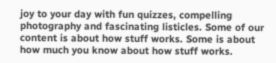joy to your day with fun quizzes, compelling photography and fascinating listicles. Some of our content is about how stuff works. Some is about how much you know about how stuff works.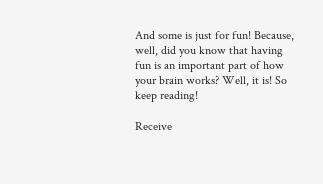And some is just for fun! Because, well, did you know that having fun is an important part of how your brain works? Well, it is! So keep reading!

Receive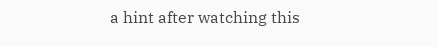a hint after watching this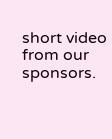short video from our sponsors.